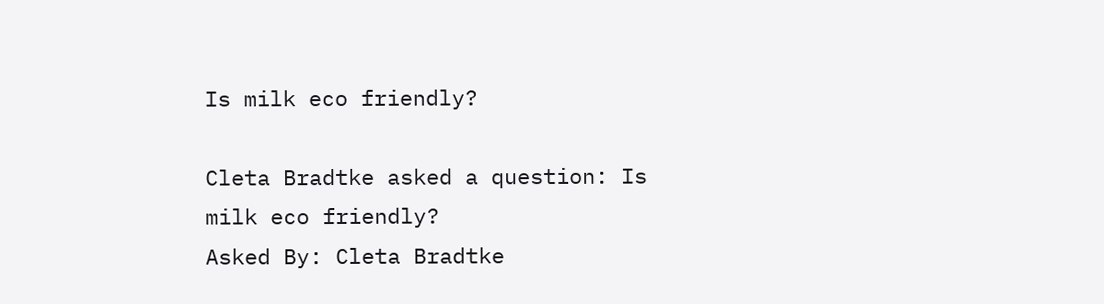Is milk eco friendly?

Cleta Bradtke asked a question: Is milk eco friendly?
Asked By: Cleta Bradtke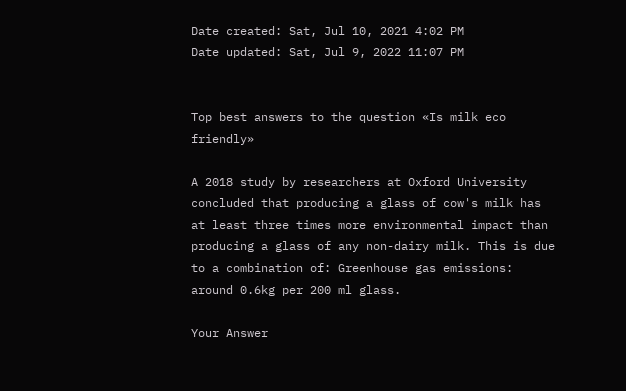Date created: Sat, Jul 10, 2021 4:02 PM
Date updated: Sat, Jul 9, 2022 11:07 PM


Top best answers to the question «Is milk eco friendly»

A 2018 study by researchers at Oxford University concluded that producing a glass of cow's milk has at least three times more environmental impact than producing a glass of any non-dairy milk. This is due to a combination of: Greenhouse gas emissions: around 0.6kg per 200 ml glass.

Your Answer